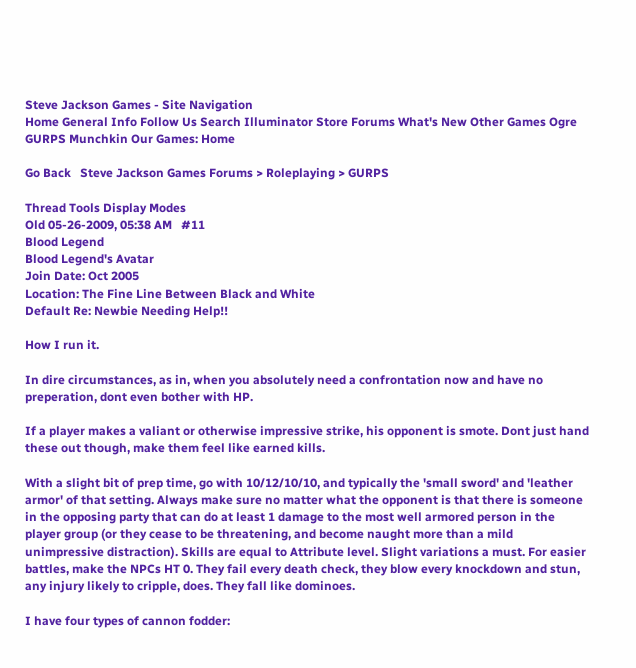Steve Jackson Games - Site Navigation
Home General Info Follow Us Search Illuminator Store Forums What's New Other Games Ogre GURPS Munchkin Our Games: Home

Go Back   Steve Jackson Games Forums > Roleplaying > GURPS

Thread Tools Display Modes
Old 05-26-2009, 05:38 AM   #11
Blood Legend
Blood Legend's Avatar
Join Date: Oct 2005
Location: The Fine Line Between Black and White
Default Re: Newbie Needing Help!!

How I run it.

In dire circumstances, as in, when you absolutely need a confrontation now and have no preperation, dont even bother with HP.

If a player makes a valiant or otherwise impressive strike, his opponent is smote. Dont just hand these out though, make them feel like earned kills.

With a slight bit of prep time, go with 10/12/10/10, and typically the 'small sword' and 'leather armor' of that setting. Always make sure no matter what the opponent is that there is someone in the opposing party that can do at least 1 damage to the most well armored person in the player group (or they cease to be threatening, and become naught more than a mild unimpressive distraction). Skills are equal to Attribute level. Slight variations a must. For easier battles, make the NPCs HT 0. They fail every death check, they blow every knockdown and stun, any injury likely to cripple, does. They fall like dominoes.

I have four types of cannon fodder: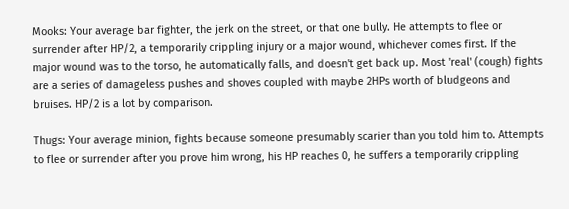Mooks: Your average bar fighter, the jerk on the street, or that one bully. He attempts to flee or surrender after HP/2, a temporarily crippling injury or a major wound, whichever comes first. If the major wound was to the torso, he automatically falls, and doesn't get back up. Most 'real' (cough) fights are a series of damageless pushes and shoves coupled with maybe 2HPs worth of bludgeons and bruises. HP/2 is a lot by comparison.

Thugs: Your average minion, fights because someone presumably scarier than you told him to. Attempts to flee or surrender after you prove him wrong, his HP reaches 0, he suffers a temporarily crippling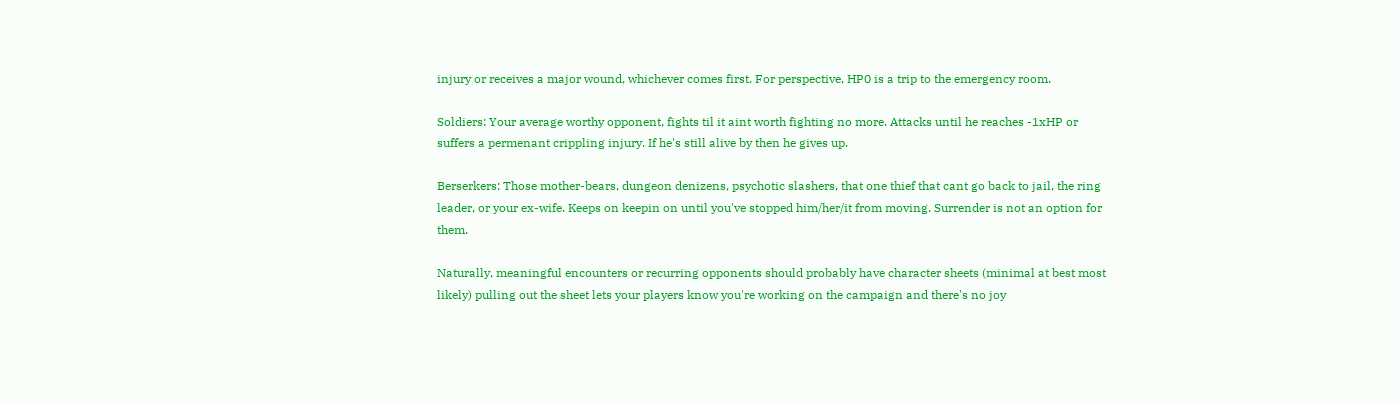injury or receives a major wound, whichever comes first. For perspective, HP0 is a trip to the emergency room.

Soldiers: Your average worthy opponent, fights til it aint worth fighting no more. Attacks until he reaches -1xHP or suffers a permenant crippling injury. If he's still alive by then he gives up.

Berserkers: Those mother-bears, dungeon denizens, psychotic slashers, that one thief that cant go back to jail, the ring leader, or your ex-wife. Keeps on keepin on until you've stopped him/her/it from moving. Surrender is not an option for them.

Naturally, meaningful encounters or recurring opponents should probably have character sheets (minimal at best most likely) pulling out the sheet lets your players know you're working on the campaign and there's no joy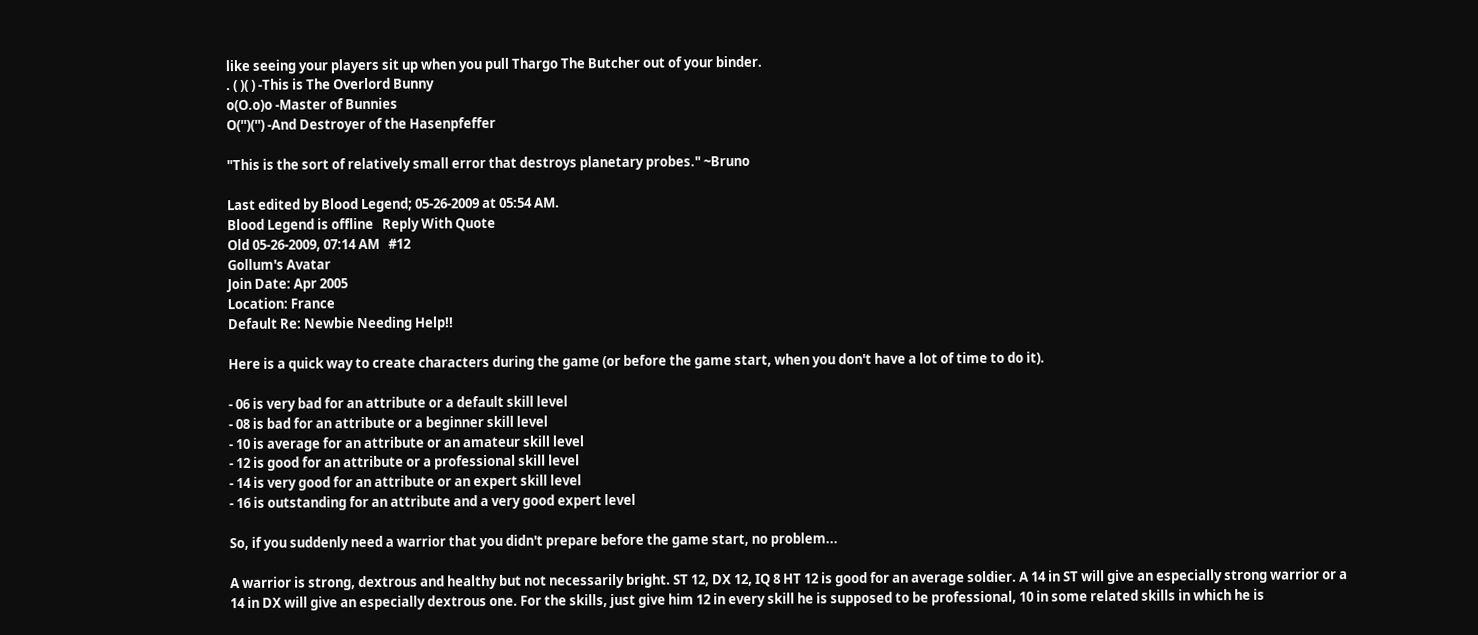like seeing your players sit up when you pull Thargo The Butcher out of your binder.
. ( )( ) -This is The Overlord Bunny
o(O.o)o -Master of Bunnies
O('')('') -And Destroyer of the Hasenpfeffer

"This is the sort of relatively small error that destroys planetary probes." ~Bruno

Last edited by Blood Legend; 05-26-2009 at 05:54 AM.
Blood Legend is offline   Reply With Quote
Old 05-26-2009, 07:14 AM   #12
Gollum's Avatar
Join Date: Apr 2005
Location: France
Default Re: Newbie Needing Help!!

Here is a quick way to create characters during the game (or before the game start, when you don't have a lot of time to do it).

- 06 is very bad for an attribute or a default skill level
- 08 is bad for an attribute or a beginner skill level
- 10 is average for an attribute or an amateur skill level
- 12 is good for an attribute or a professional skill level
- 14 is very good for an attribute or an expert skill level
- 16 is outstanding for an attribute and a very good expert level

So, if you suddenly need a warrior that you didn't prepare before the game start, no problem...

A warrior is strong, dextrous and healthy but not necessarily bright. ST 12, DX 12, IQ 8 HT 12 is good for an average soldier. A 14 in ST will give an especially strong warrior or a 14 in DX will give an especially dextrous one. For the skills, just give him 12 in every skill he is supposed to be professional, 10 in some related skills in which he is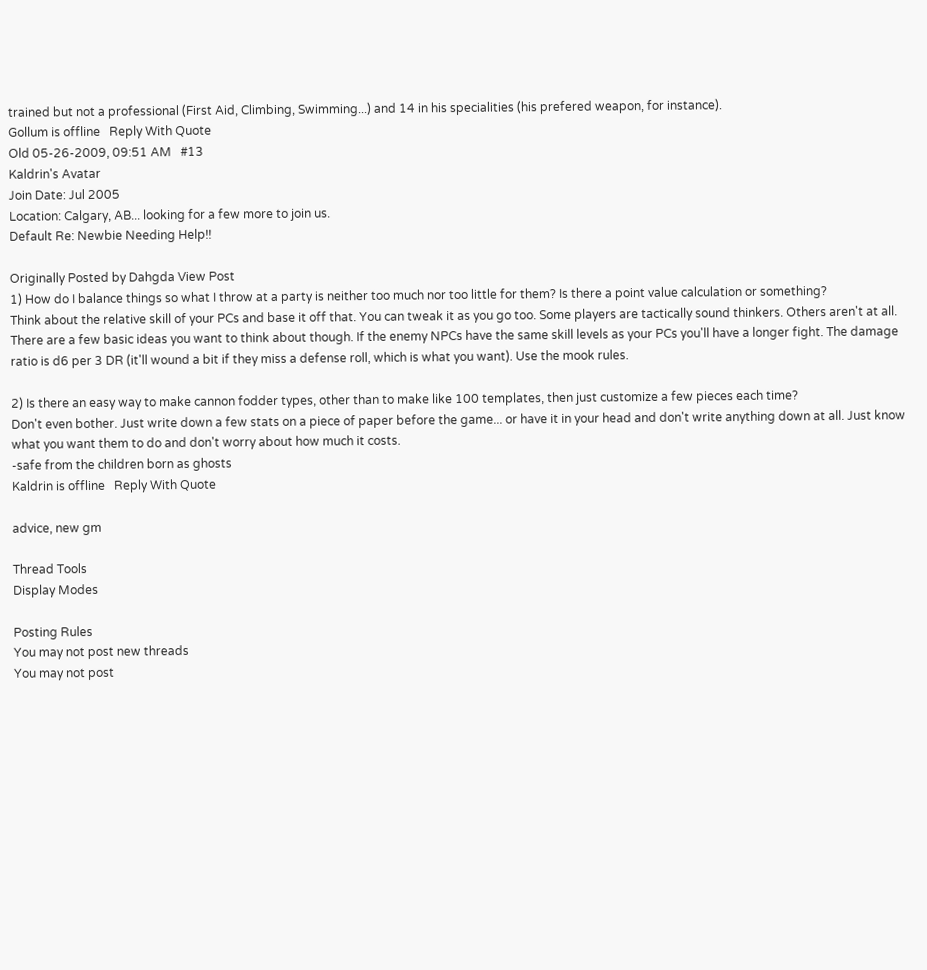trained but not a professional (First Aid, Climbing, Swimming...) and 14 in his specialities (his prefered weapon, for instance).
Gollum is offline   Reply With Quote
Old 05-26-2009, 09:51 AM   #13
Kaldrin's Avatar
Join Date: Jul 2005
Location: Calgary, AB... looking for a few more to join us.
Default Re: Newbie Needing Help!!

Originally Posted by Dahgda View Post
1) How do I balance things so what I throw at a party is neither too much nor too little for them? Is there a point value calculation or something?
Think about the relative skill of your PCs and base it off that. You can tweak it as you go too. Some players are tactically sound thinkers. Others aren't at all. There are a few basic ideas you want to think about though. If the enemy NPCs have the same skill levels as your PCs you'll have a longer fight. The damage ratio is d6 per 3 DR (it'll wound a bit if they miss a defense roll, which is what you want). Use the mook rules.

2) Is there an easy way to make cannon fodder types, other than to make like 100 templates, then just customize a few pieces each time?
Don't even bother. Just write down a few stats on a piece of paper before the game... or have it in your head and don't write anything down at all. Just know what you want them to do and don't worry about how much it costs.
-safe from the children born as ghosts
Kaldrin is offline   Reply With Quote

advice, new gm

Thread Tools
Display Modes

Posting Rules
You may not post new threads
You may not post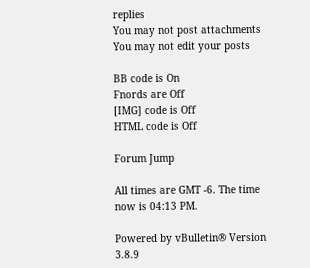replies
You may not post attachments
You may not edit your posts

BB code is On
Fnords are Off
[IMG] code is Off
HTML code is Off

Forum Jump

All times are GMT -6. The time now is 04:13 PM.

Powered by vBulletin® Version 3.8.9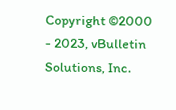Copyright ©2000 - 2023, vBulletin Solutions, Inc.